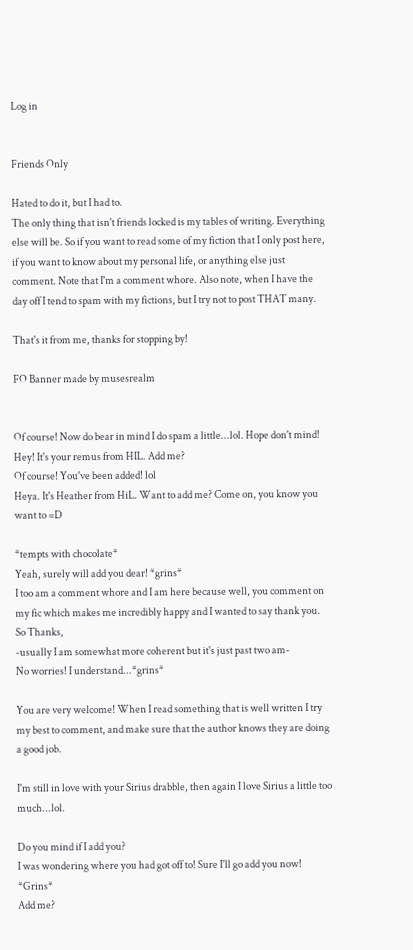Log in


Friends Only

Hated to do it, but I had to.
The only thing that isn't friends locked is my tables of writing. Everything else will be. So if you want to read some of my fiction that I only post here, if you want to know about my personal life, or anything else just comment. Note that I'm a comment whore. Also note, when I have the day off I tend to spam with my fictions, but I try not to post THAT many.

That's it from me, thanks for stopping by!

FO Banner made by musesrealm


Of course! Now do bear in mind I do spam a little...lol. Hope don't mind!
Hey! It's your remus from HIL. Add me?
Of course! You've been added! lol
Heya. It's Heather from HiL. Want to add me? Come on, you know you want to =D

*tempts with chocolate*
Yeah, surely will add you dear! *grins*
I too am a comment whore and I am here because well, you comment on my fic which makes me incredibly happy and I wanted to say thank you.
So Thanks,
-usually I am somewhat more coherent but it's just past two am-
No worries! I understand...*grins*

You are very welcome! When I read something that is well written I try my best to comment, and make sure that the author knows they are doing a good job.

I'm still in love with your Sirius drabble, then again I love Sirius a little too much...lol.

Do you mind if I add you?
I was wondering where you had got off to! Sure I'll go add you now! *Grins*
Add me?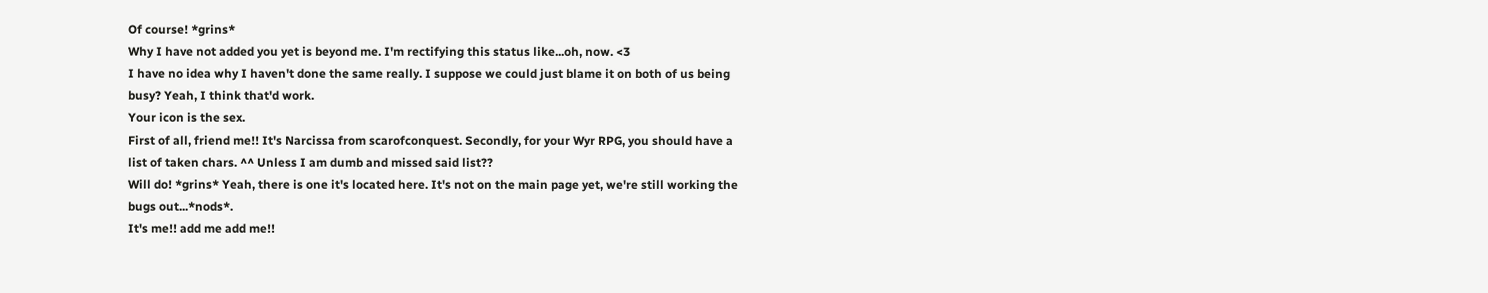Of course! *grins*
Why I have not added you yet is beyond me. I'm rectifying this status like...oh, now. <3
I have no idea why I haven't done the same really. I suppose we could just blame it on both of us being busy? Yeah, I think that'd work.
Your icon is the sex.
First of all, friend me!! It's Narcissa from scarofconquest. Secondly, for your Wyr RPG, you should have a list of taken chars. ^^ Unless I am dumb and missed said list??
Will do! *grins* Yeah, there is one it's located here. It's not on the main page yet, we're still working the bugs out...*nods*.
It's me!! add me add me!!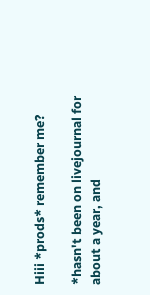Hiii *prods* remember me?

*hasn't been on livejournal for about a year, and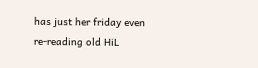has just her friday even re-reading old HiL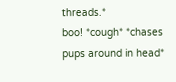threads.*
boo! *cough* *chases pups around in head*